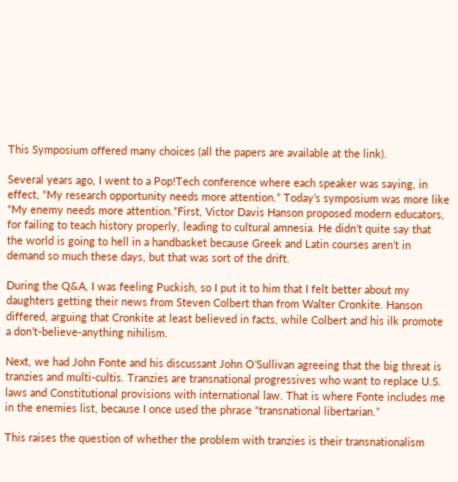This Symposium offered many choices (all the papers are available at the link).

Several years ago, I went to a Pop!Tech conference where each speaker was saying, in effect, “My research opportunity needs more attention.” Today’s symposium was more like “My enemy needs more attention.”First, Victor Davis Hanson proposed modern educators, for failing to teach history properly, leading to cultural amnesia. He didn’t quite say that the world is going to hell in a handbasket because Greek and Latin courses aren’t in demand so much these days, but that was sort of the drift.

During the Q&A, I was feeling Puckish, so I put it to him that I felt better about my daughters getting their news from Steven Colbert than from Walter Cronkite. Hanson differed, arguing that Cronkite at least believed in facts, while Colbert and his ilk promote a don’t-believe-anything nihilism.

Next, we had John Fonte and his discussant John O’Sullivan agreeing that the big threat is tranzies and multi-cultis. Tranzies are transnational progressives who want to replace U.S. laws and Constitutional provisions with international law. That is where Fonte includes me in the enemies list, because I once used the phrase “transnational libertarian.”

This raises the question of whether the problem with tranzies is their transnationalism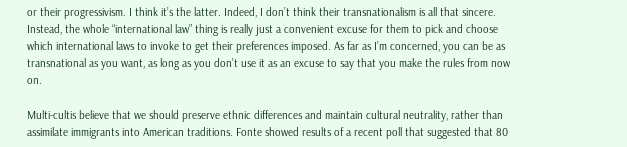or their progressivism. I think it’s the latter. Indeed, I don’t think their transnationalism is all that sincere. Instead, the whole “international law” thing is really just a convenient excuse for them to pick and choose which international laws to invoke to get their preferences imposed. As far as I’m concerned, you can be as transnational as you want, as long as you don’t use it as an excuse to say that you make the rules from now on.

Multi-cultis believe that we should preserve ethnic differences and maintain cultural neutrality, rather than assimilate immigrants into American traditions. Fonte showed results of a recent poll that suggested that 80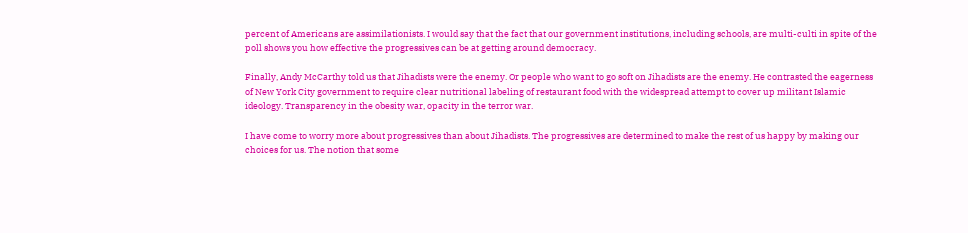percent of Americans are assimilationists. I would say that the fact that our government institutions, including schools, are multi-culti in spite of the poll shows you how effective the progressives can be at getting around democracy.

Finally, Andy McCarthy told us that Jihadists were the enemy. Or people who want to go soft on Jihadists are the enemy. He contrasted the eagerness of New York City government to require clear nutritional labeling of restaurant food with the widespread attempt to cover up militant Islamic ideology. Transparency in the obesity war, opacity in the terror war.

I have come to worry more about progressives than about Jihadists. The progressives are determined to make the rest of us happy by making our choices for us. The notion that some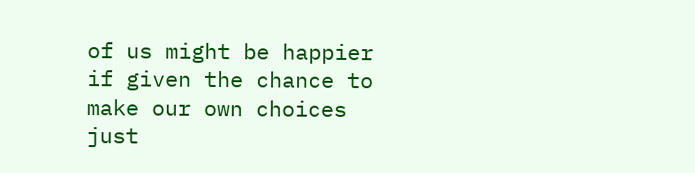of us might be happier if given the chance to make our own choices just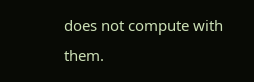does not compute with them.